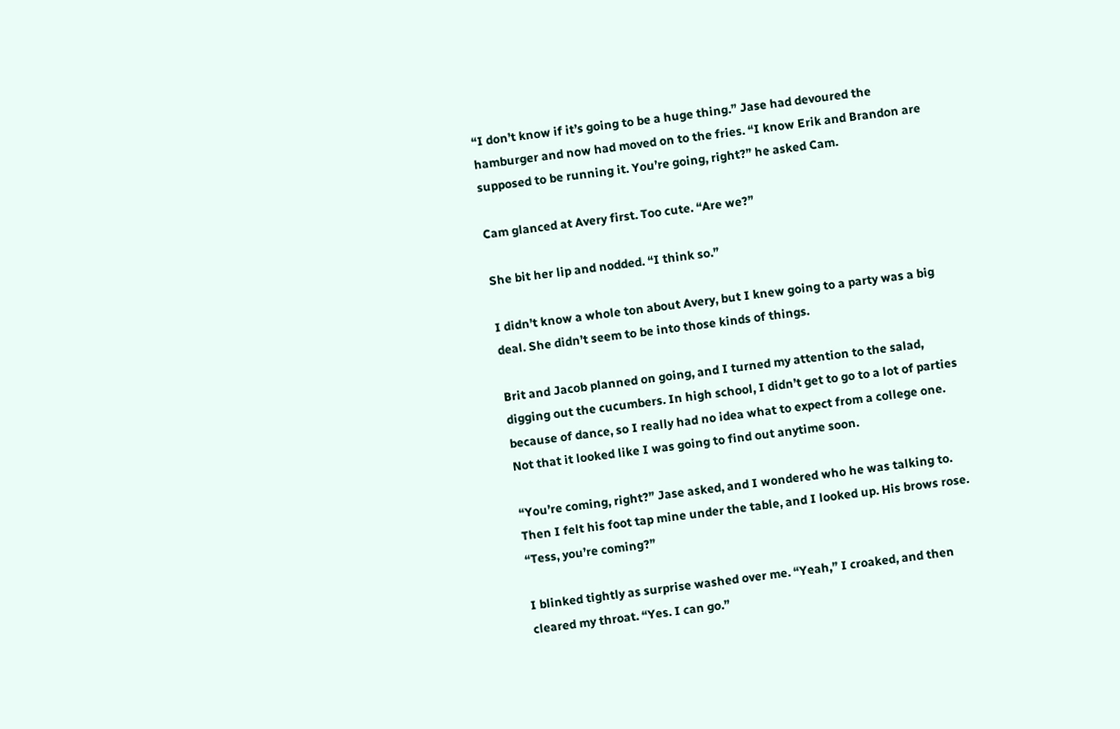“I don’t know if it’s going to be a huge thing.” Jase had devoured the hamburger and now had moved on to the fries. “I know Erik and Brandon are supposed to be running it. You’re going, right?” he asked Cam.

Cam glanced at Avery first. Too cute. “Are we?”

She bit her lip and nodded. “I think so.”

I didn’t know a whole ton about Avery, but I knew going to a party was a big deal. She didn’t seem to be into those kinds of things.

Brit and Jacob planned on going, and I turned my attention to the salad, digging out the cucumbers. In high school, I didn’t get to go to a lot of parties because of dance, so I really had no idea what to expect from a college one. Not that it looked like I was going to find out anytime soon.

“You’re coming, right?” Jase asked, and I wondered who he was talking to. Then I felt his foot tap mine under the table, and I looked up. His brows rose. “Tess, you’re coming?”

I blinked tightly as surprise washed over me. “Yeah,” I croaked, and then cleared my throat. “Yes. I can go.”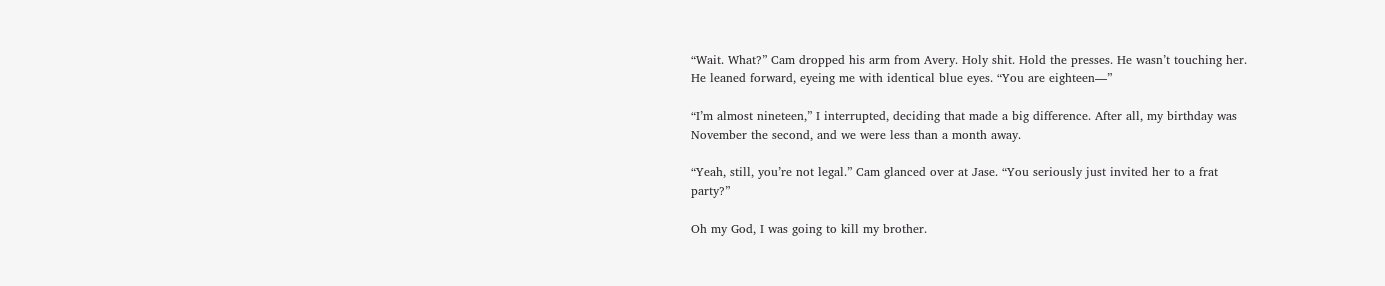“Wait. What?” Cam dropped his arm from Avery. Holy shit. Hold the presses. He wasn’t touching her. He leaned forward, eyeing me with identical blue eyes. “You are eighteen—”

“I’m almost nineteen,” I interrupted, deciding that made a big difference. After all, my birthday was November the second, and we were less than a month away.

“Yeah, still, you’re not legal.” Cam glanced over at Jase. “You seriously just invited her to a frat party?”

Oh my God, I was going to kill my brother.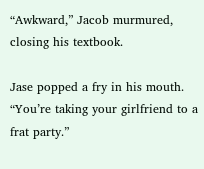“Awkward,” Jacob murmured, closing his textbook.

Jase popped a fry in his mouth. “You’re taking your girlfriend to a frat party.”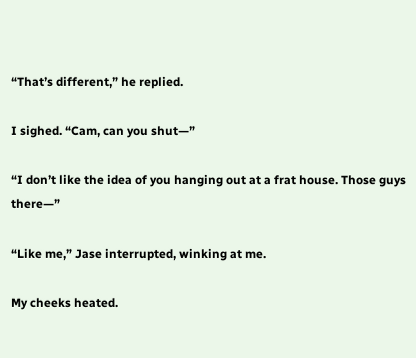“That’s different,” he replied.

I sighed. “Cam, can you shut—”

“I don’t like the idea of you hanging out at a frat house. Those guys there—”

“Like me,” Jase interrupted, winking at me.

My cheeks heated.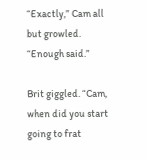“Exactly,” Cam all but growled. “Enough said.”

Brit giggled. “Cam, when did you start going to frat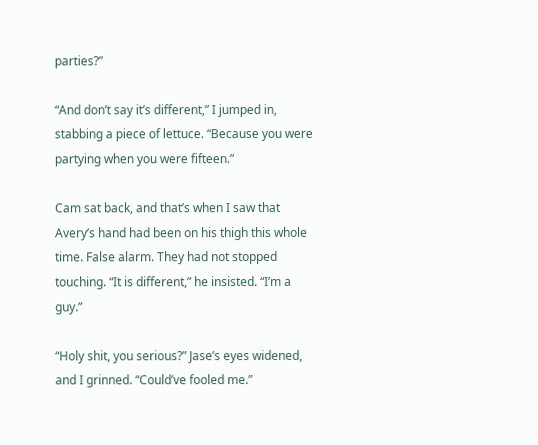parties?”

“And don’t say it’s different,” I jumped in, stabbing a piece of lettuce. “Because you were partying when you were fifteen.”

Cam sat back, and that’s when I saw that Avery’s hand had been on his thigh this whole time. False alarm. They had not stopped touching. “It is different,” he insisted. “I’m a guy.”

“Holy shit, you serious?” Jase’s eyes widened, and I grinned. “Could’ve fooled me.”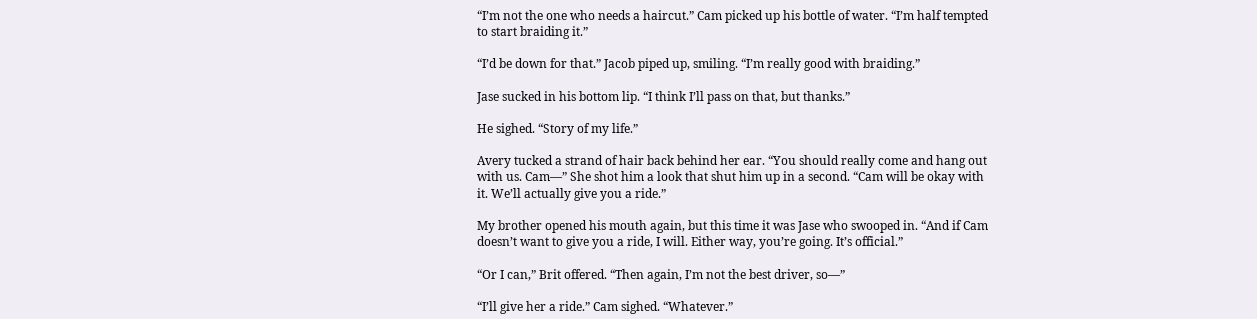“I’m not the one who needs a haircut.” Cam picked up his bottle of water. “I’m half tempted to start braiding it.”

“I’d be down for that.” Jacob piped up, smiling. “I’m really good with braiding.”

Jase sucked in his bottom lip. “I think I’ll pass on that, but thanks.”

He sighed. “Story of my life.”

Avery tucked a strand of hair back behind her ear. “You should really come and hang out with us. Cam—” She shot him a look that shut him up in a second. “Cam will be okay with it. We’ll actually give you a ride.”

My brother opened his mouth again, but this time it was Jase who swooped in. “And if Cam doesn’t want to give you a ride, I will. Either way, you’re going. It’s official.”

“Or I can,” Brit offered. “Then again, I’m not the best driver, so—”

“I’ll give her a ride.” Cam sighed. “Whatever.”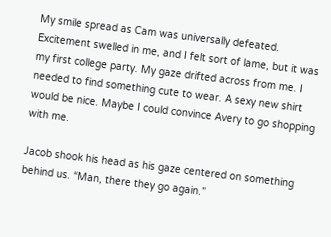My smile spread as Cam was universally defeated. Excitement swelled in me, and I felt sort of lame, but it was my first college party. My gaze drifted across from me. I needed to find something cute to wear. A sexy new shirt would be nice. Maybe I could convince Avery to go shopping with me.

Jacob shook his head as his gaze centered on something behind us. “Man, there they go again.”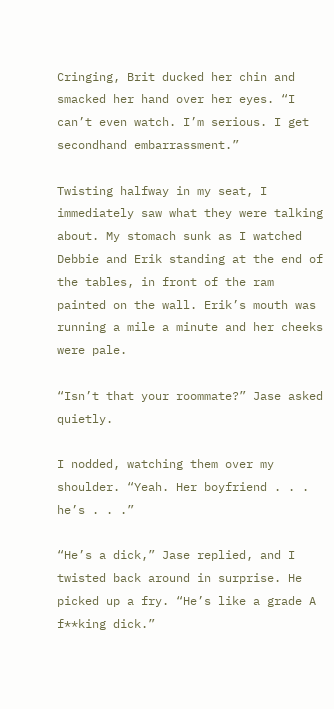Cringing, Brit ducked her chin and smacked her hand over her eyes. “I can’t even watch. I’m serious. I get secondhand embarrassment.”

Twisting halfway in my seat, I immediately saw what they were talking about. My stomach sunk as I watched Debbie and Erik standing at the end of the tables, in front of the ram painted on the wall. Erik’s mouth was running a mile a minute and her cheeks were pale.

“Isn’t that your roommate?” Jase asked quietly.

I nodded, watching them over my shoulder. “Yeah. Her boyfriend . . . he’s . . .”

“He’s a dick,” Jase replied, and I twisted back around in surprise. He picked up a fry. “He’s like a grade A f**king dick.”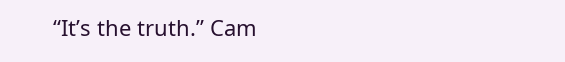“It’s the truth.” Cam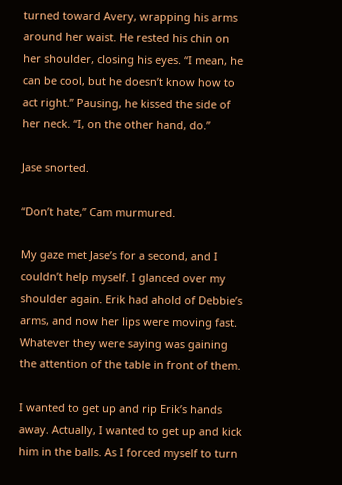turned toward Avery, wrapping his arms around her waist. He rested his chin on her shoulder, closing his eyes. “I mean, he can be cool, but he doesn’t know how to act right.” Pausing, he kissed the side of her neck. “I, on the other hand, do.”

Jase snorted.

“Don’t hate,” Cam murmured.

My gaze met Jase’s for a second, and I couldn’t help myself. I glanced over my shoulder again. Erik had ahold of Debbie’s arms, and now her lips were moving fast. Whatever they were saying was gaining the attention of the table in front of them.

I wanted to get up and rip Erik’s hands away. Actually, I wanted to get up and kick him in the balls. As I forced myself to turn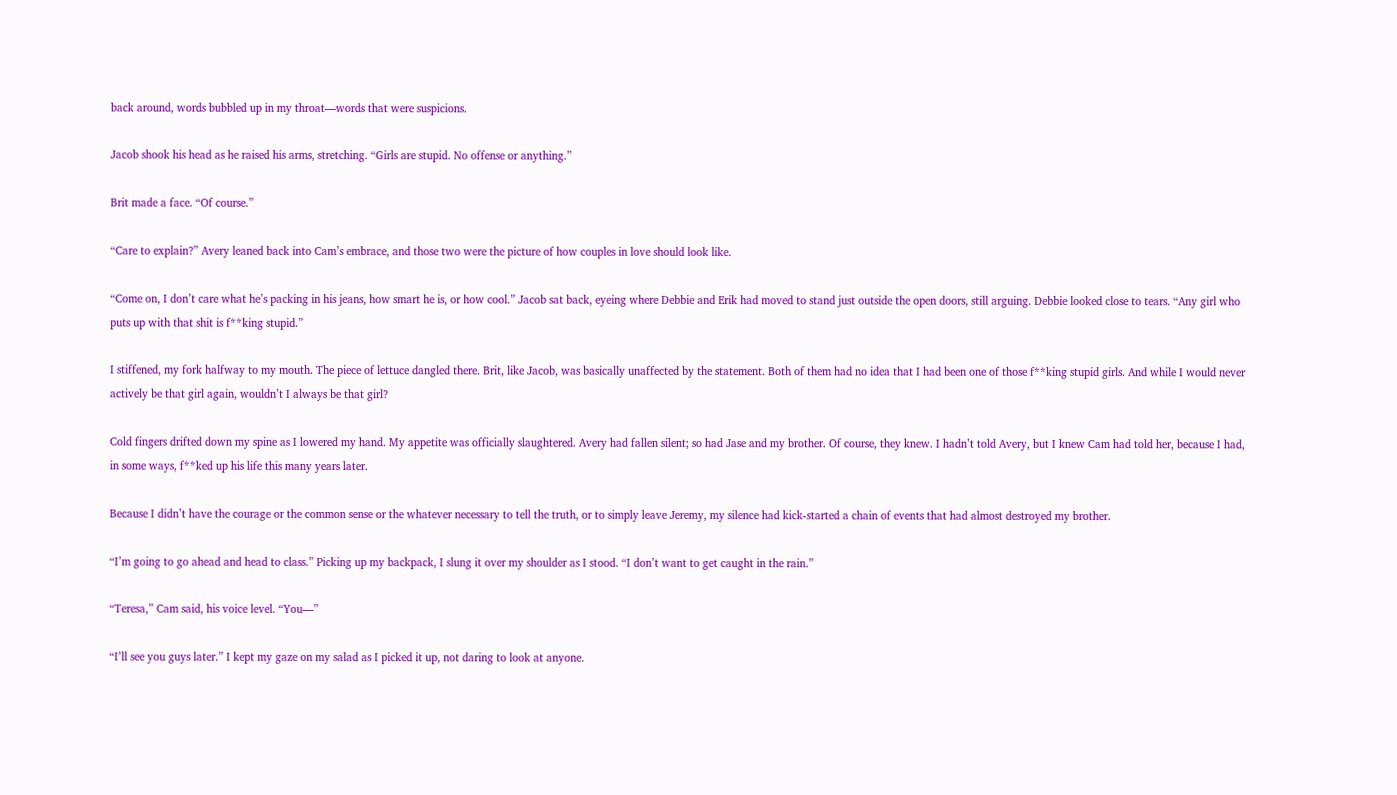back around, words bubbled up in my throat—words that were suspicions.

Jacob shook his head as he raised his arms, stretching. “Girls are stupid. No offense or anything.”

Brit made a face. “Of course.”

“Care to explain?” Avery leaned back into Cam’s embrace, and those two were the picture of how couples in love should look like.

“Come on, I don’t care what he’s packing in his jeans, how smart he is, or how cool.” Jacob sat back, eyeing where Debbie and Erik had moved to stand just outside the open doors, still arguing. Debbie looked close to tears. “Any girl who puts up with that shit is f**king stupid.”

I stiffened, my fork halfway to my mouth. The piece of lettuce dangled there. Brit, like Jacob, was basically unaffected by the statement. Both of them had no idea that I had been one of those f**king stupid girls. And while I would never actively be that girl again, wouldn’t I always be that girl?

Cold fingers drifted down my spine as I lowered my hand. My appetite was officially slaughtered. Avery had fallen silent; so had Jase and my brother. Of course, they knew. I hadn’t told Avery, but I knew Cam had told her, because I had, in some ways, f**ked up his life this many years later.

Because I didn’t have the courage or the common sense or the whatever necessary to tell the truth, or to simply leave Jeremy, my silence had kick-started a chain of events that had almost destroyed my brother.

“I’m going to go ahead and head to class.” Picking up my backpack, I slung it over my shoulder as I stood. “I don’t want to get caught in the rain.”

“Teresa,” Cam said, his voice level. “You—”

“I’ll see you guys later.” I kept my gaze on my salad as I picked it up, not daring to look at anyone.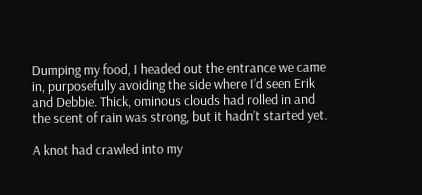Dumping my food, I headed out the entrance we came in, purposefully avoiding the side where I’d seen Erik and Debbie. Thick, ominous clouds had rolled in and the scent of rain was strong, but it hadn’t started yet.

A knot had crawled into my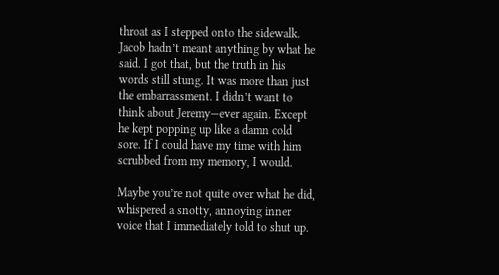throat as I stepped onto the sidewalk. Jacob hadn’t meant anything by what he said. I got that, but the truth in his words still stung. It was more than just the embarrassment. I didn’t want to think about Jeremy—ever again. Except he kept popping up like a damn cold sore. If I could have my time with him scrubbed from my memory, I would.

Maybe you’re not quite over what he did, whispered a snotty, annoying inner voice that I immediately told to shut up.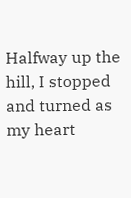Halfway up the hill, I stopped and turned as my heart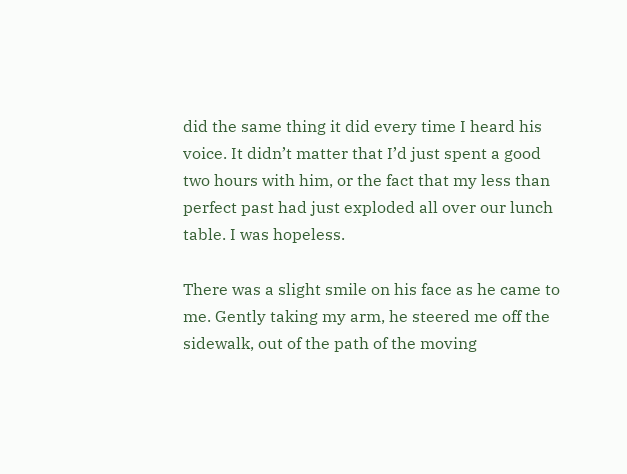did the same thing it did every time I heard his voice. It didn’t matter that I’d just spent a good two hours with him, or the fact that my less than perfect past had just exploded all over our lunch table. I was hopeless.

There was a slight smile on his face as he came to me. Gently taking my arm, he steered me off the sidewalk, out of the path of the moving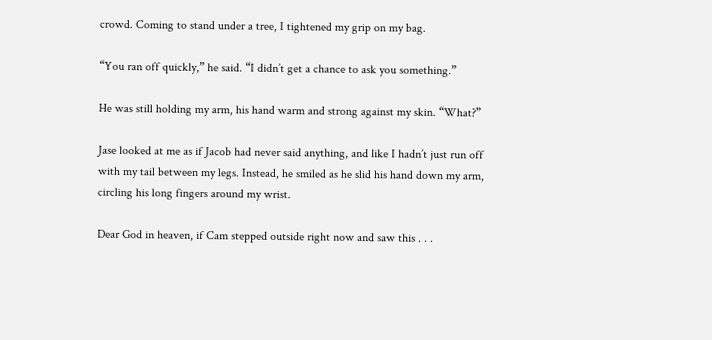crowd. Coming to stand under a tree, I tightened my grip on my bag.

“You ran off quickly,” he said. “I didn’t get a chance to ask you something.”

He was still holding my arm, his hand warm and strong against my skin. “What?”

Jase looked at me as if Jacob had never said anything, and like I hadn’t just run off with my tail between my legs. Instead, he smiled as he slid his hand down my arm, circling his long fingers around my wrist.

Dear God in heaven, if Cam stepped outside right now and saw this . . .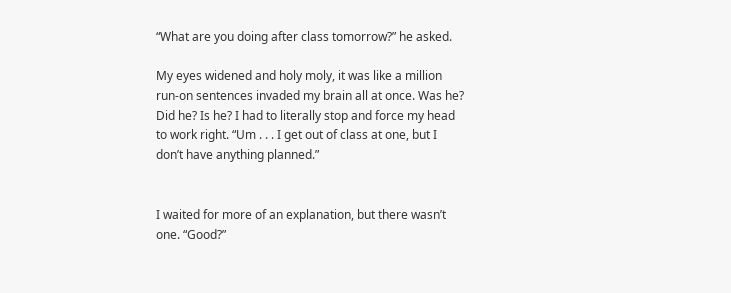“What are you doing after class tomorrow?” he asked.

My eyes widened and holy moly, it was like a million run-on sentences invaded my brain all at once. Was he? Did he? Is he? I had to literally stop and force my head to work right. “Um . . . I get out of class at one, but I don’t have anything planned.”


I waited for more of an explanation, but there wasn’t one. “Good?”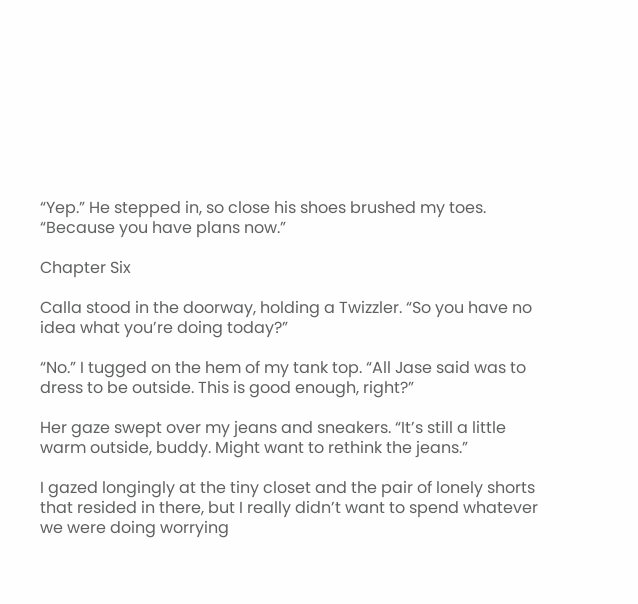“Yep.” He stepped in, so close his shoes brushed my toes. “Because you have plans now.”

Chapter Six

Calla stood in the doorway, holding a Twizzler. “So you have no idea what you’re doing today?”

“No.” I tugged on the hem of my tank top. “All Jase said was to dress to be outside. This is good enough, right?”

Her gaze swept over my jeans and sneakers. “It’s still a little warm outside, buddy. Might want to rethink the jeans.”

I gazed longingly at the tiny closet and the pair of lonely shorts that resided in there, but I really didn’t want to spend whatever we were doing worrying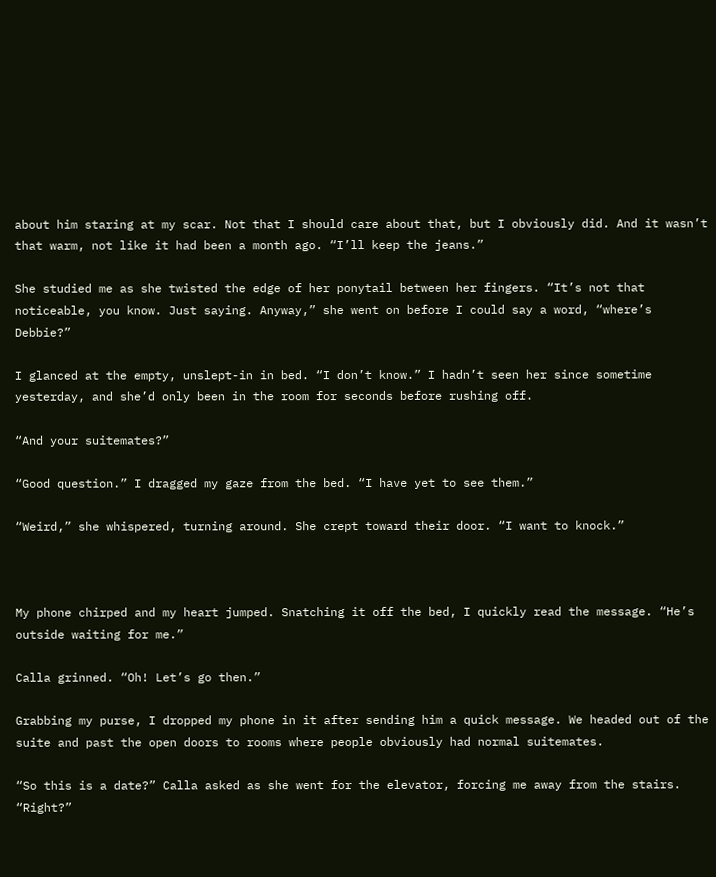about him staring at my scar. Not that I should care about that, but I obviously did. And it wasn’t that warm, not like it had been a month ago. “I’ll keep the jeans.”

She studied me as she twisted the edge of her ponytail between her fingers. “It’s not that noticeable, you know. Just saying. Anyway,” she went on before I could say a word, “where’s Debbie?”

I glanced at the empty, unslept-in in bed. “I don’t know.” I hadn’t seen her since sometime yesterday, and she’d only been in the room for seconds before rushing off.

“And your suitemates?”

“Good question.” I dragged my gaze from the bed. “I have yet to see them.”

“Weird,” she whispered, turning around. She crept toward their door. “I want to knock.”



My phone chirped and my heart jumped. Snatching it off the bed, I quickly read the message. “He’s outside waiting for me.”

Calla grinned. “Oh! Let’s go then.”

Grabbing my purse, I dropped my phone in it after sending him a quick message. We headed out of the suite and past the open doors to rooms where people obviously had normal suitemates.

“So this is a date?” Calla asked as she went for the elevator, forcing me away from the stairs. “Right?”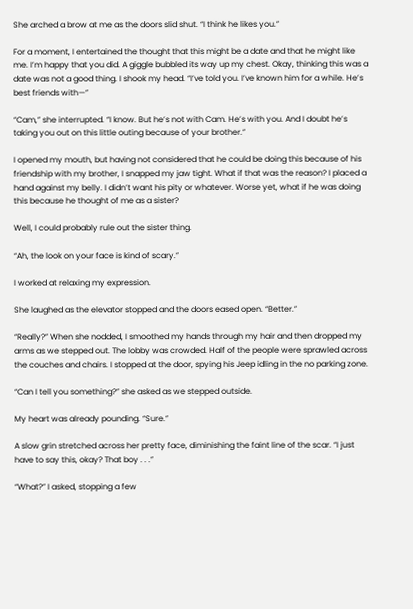She arched a brow at me as the doors slid shut. “I think he likes you.”

For a moment, I entertained the thought that this might be a date and that he might like me. I’m happy that you did. A giggle bubbled its way up my chest. Okay, thinking this was a date was not a good thing. I shook my head. “I’ve told you. I’ve known him for a while. He’s best friends with—”

“Cam,” she interrupted. “I know. But he’s not with Cam. He’s with you. And I doubt he’s taking you out on this little outing because of your brother.”

I opened my mouth, but having not considered that he could be doing this because of his friendship with my brother, I snapped my jaw tight. What if that was the reason? I placed a hand against my belly. I didn’t want his pity or whatever. Worse yet, what if he was doing this because he thought of me as a sister?

Well, I could probably rule out the sister thing.

“Ah, the look on your face is kind of scary.”

I worked at relaxing my expression.

She laughed as the elevator stopped and the doors eased open. “Better.”

“Really?” When she nodded, I smoothed my hands through my hair and then dropped my arms as we stepped out. The lobby was crowded. Half of the people were sprawled across the couches and chairs. I stopped at the door, spying his Jeep idling in the no parking zone.

“Can I tell you something?” she asked as we stepped outside.

My heart was already pounding. “Sure.”

A slow grin stretched across her pretty face, diminishing the faint line of the scar. “I just have to say this, okay? That boy . . .”

“What?” I asked, stopping a few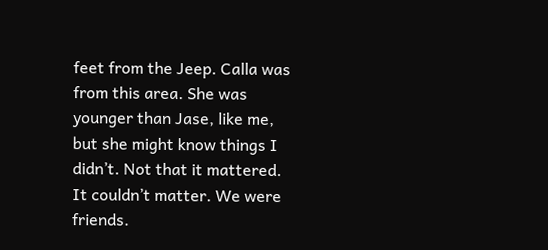feet from the Jeep. Calla was from this area. She was younger than Jase, like me, but she might know things I didn’t. Not that it mattered. It couldn’t matter. We were friends.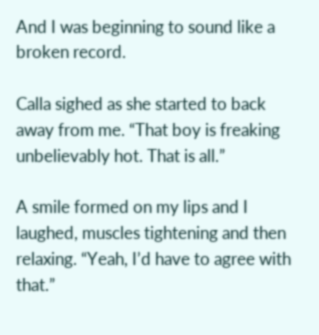And I was beginning to sound like a broken record.

Calla sighed as she started to back away from me. “That boy is freaking unbelievably hot. That is all.”

A smile formed on my lips and I laughed, muscles tightening and then relaxing. “Yeah, I’d have to agree with that.”